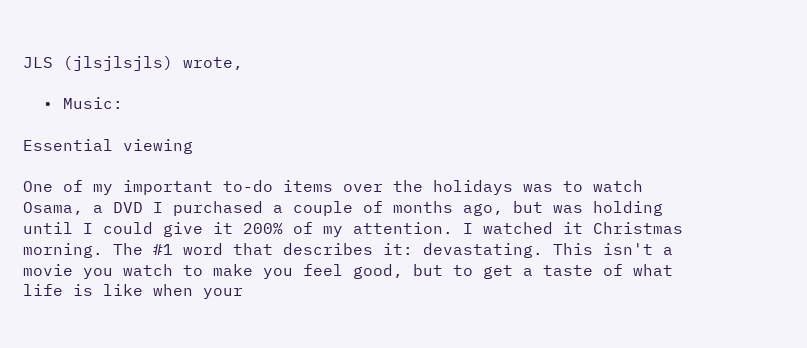JLS (jlsjlsjls) wrote,

  • Music:

Essential viewing

One of my important to-do items over the holidays was to watch Osama, a DVD I purchased a couple of months ago, but was holding until I could give it 200% of my attention. I watched it Christmas morning. The #1 word that describes it: devastating. This isn't a movie you watch to make you feel good, but to get a taste of what life is like when your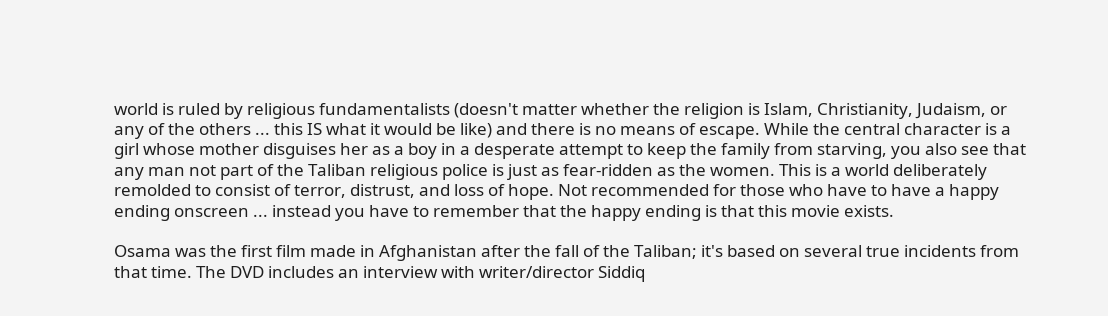world is ruled by religious fundamentalists (doesn't matter whether the religion is Islam, Christianity, Judaism, or any of the others ... this IS what it would be like) and there is no means of escape. While the central character is a girl whose mother disguises her as a boy in a desperate attempt to keep the family from starving, you also see that any man not part of the Taliban religious police is just as fear-ridden as the women. This is a world deliberately remolded to consist of terror, distrust, and loss of hope. Not recommended for those who have to have a happy ending onscreen ... instead you have to remember that the happy ending is that this movie exists.

Osama was the first film made in Afghanistan after the fall of the Taliban; it's based on several true incidents from that time. The DVD includes an interview with writer/director Siddiq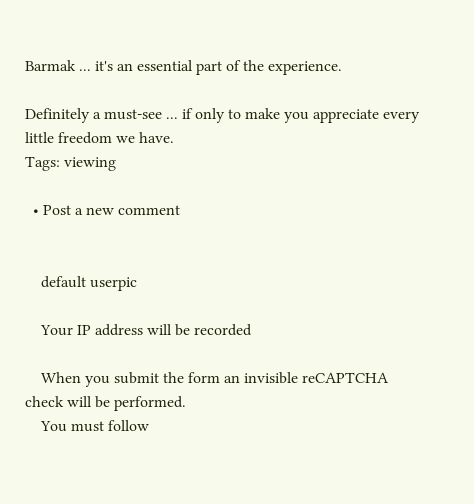Barmak ... it's an essential part of the experience.

Definitely a must-see ... if only to make you appreciate every little freedom we have.
Tags: viewing

  • Post a new comment


    default userpic

    Your IP address will be recorded

    When you submit the form an invisible reCAPTCHA check will be performed.
    You must follow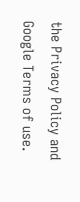the Privacy Policy and Google Terms of use.